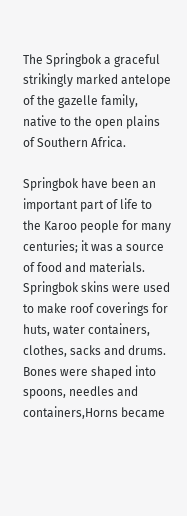The Springbok a graceful strikingly marked antelope of the gazelle family, native to the open plains of Southern Africa.

Springbok have been an important part of life to the Karoo people for many centuries; it was a source of food and materials. Springbok skins were used to make roof coverings for huts, water containers, clothes, sacks and drums. Bones were shaped into spoons, needles and containers,Horns became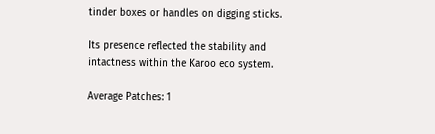tinder boxes or handles on digging sticks.

Its presence reflected the stability and intactness within the Karoo eco system.

Average Patches: 1